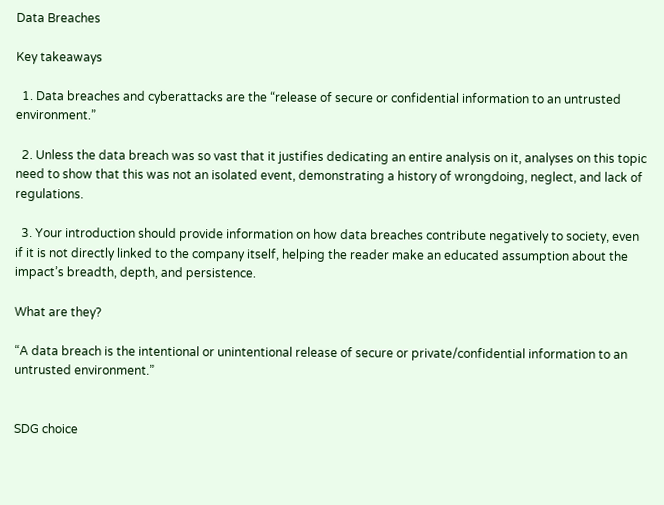Data Breaches

Key takeaways

  1. Data breaches and cyberattacks are the “release of secure or confidential information to an untrusted environment.”

  2. Unless the data breach was so vast that it justifies dedicating an entire analysis on it, analyses on this topic need to show that this was not an isolated event, demonstrating a history of wrongdoing, neglect, and lack of regulations.

  3. Your introduction should provide information on how data breaches contribute negatively to society, even if it is not directly linked to the company itself, helping the reader make an educated assumption about the impact’s breadth, depth, and persistence.

What are they?

“A data breach is the intentional or unintentional release of secure or private/confidential information to an untrusted environment.”


SDG choice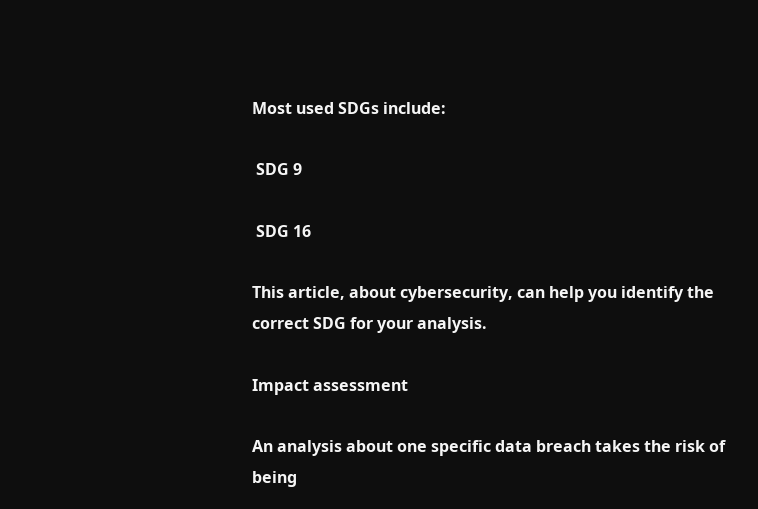Most used SDGs include:

 SDG 9

 SDG 16

This article, about cybersecurity, can help you identify the correct SDG for your analysis.

Impact assessment

An analysis about one specific data breach takes the risk of being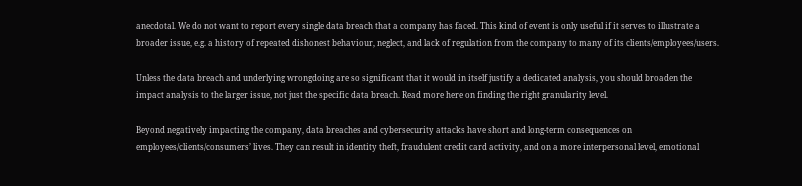anecdotal. We do not want to report every single data breach that a company has faced. This kind of event is only useful if it serves to illustrate a broader issue, e.g. a history of repeated dishonest behaviour, neglect, and lack of regulation from the company to many of its clients/employees/users.

Unless the data breach and underlying wrongdoing are so significant that it would in itself justify a dedicated analysis, you should broaden the impact analysis to the larger issue, not just the specific data breach. Read more here on finding the right granularity level.

Beyond negatively impacting the company, data breaches and cybersecurity attacks have short and long-term consequences on employees/clients/consumers’ lives. They can result in identity theft, fraudulent credit card activity, and on a more interpersonal level, emotional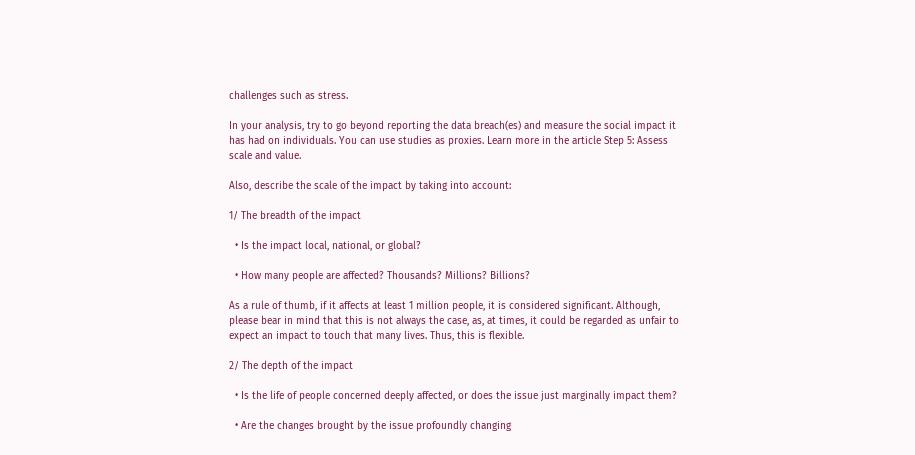challenges such as stress.

In your analysis, try to go beyond reporting the data breach(es) and measure the social impact it has had on individuals. You can use studies as proxies. Learn more in the article Step 5: Assess scale and value.

Also, describe the scale of the impact by taking into account:

1/ The breadth of the impact

  • Is the impact local, national, or global?

  • How many people are affected? Thousands? Millions? Billions?

As a rule of thumb, if it affects at least 1 million people, it is considered significant. Although, please bear in mind that this is not always the case, as, at times, it could be regarded as unfair to expect an impact to touch that many lives. Thus, this is flexible.

2/ The depth of the impact

  • Is the life of people concerned deeply affected, or does the issue just marginally impact them?

  • Are the changes brought by the issue profoundly changing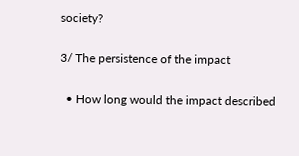society?

3/ The persistence of the impact

  • How long would the impact described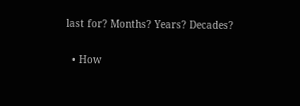last for? Months? Years? Decades?

  • How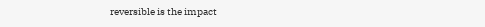reversible is the impact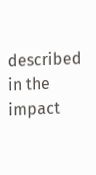described in the impact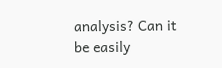analysis? Can it be easily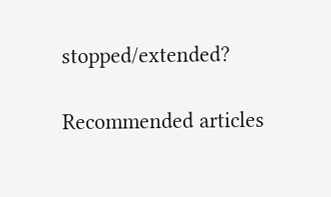stopped/extended?

Recommended articles